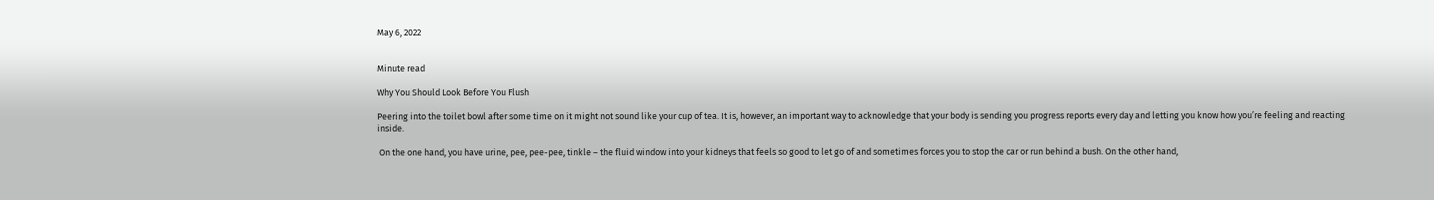May 6, 2022


Minute read

Why You Should Look Before You Flush

Peering into the toilet bowl after some time on it might not sound like your cup of tea. It is, however, an important way to acknowledge that your body is sending you progress reports every day and letting you know how you’re feeling and reacting inside.

 On the one hand, you have urine, pee, pee-pee, tinkle – the fluid window into your kidneys that feels so good to let go of and sometimes forces you to stop the car or run behind a bush. On the other hand,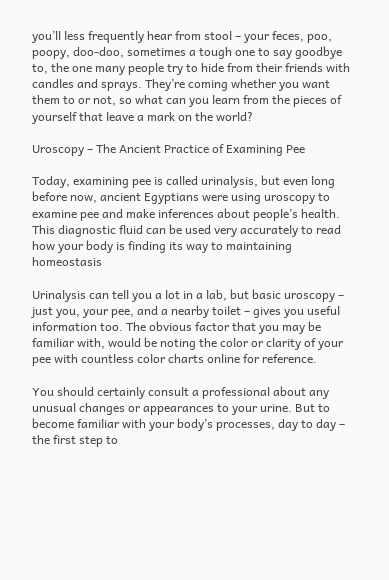you’ll less frequently hear from stool – your feces, poo, poopy, doo-doo, sometimes a tough one to say goodbye to, the one many people try to hide from their friends with candles and sprays. They’re coming whether you want them to or not, so what can you learn from the pieces of yourself that leave a mark on the world?

Uroscopy – The Ancient Practice of Examining Pee

Today, examining pee is called urinalysis, but even long before now, ancient Egyptians were using uroscopy to examine pee and make inferences about people’s health. This diagnostic fluid can be used very accurately to read how your body is finding its way to maintaining homeostasis

Urinalysis can tell you a lot in a lab, but basic uroscopy – just you, your pee, and a nearby toilet – gives you useful information too. The obvious factor that you may be familiar with, would be noting the color or clarity of your pee with countless color charts online for reference.

You should certainly consult a professional about any unusual changes or appearances to your urine. But to become familiar with your body’s processes, day to day – the first step to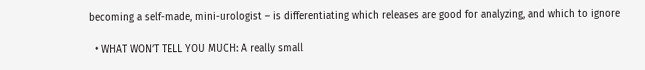becoming a self-made, mini-urologist – is differentiating which releases are good for analyzing, and which to ignore

  • WHAT WON’T TELL YOU MUCH: A really small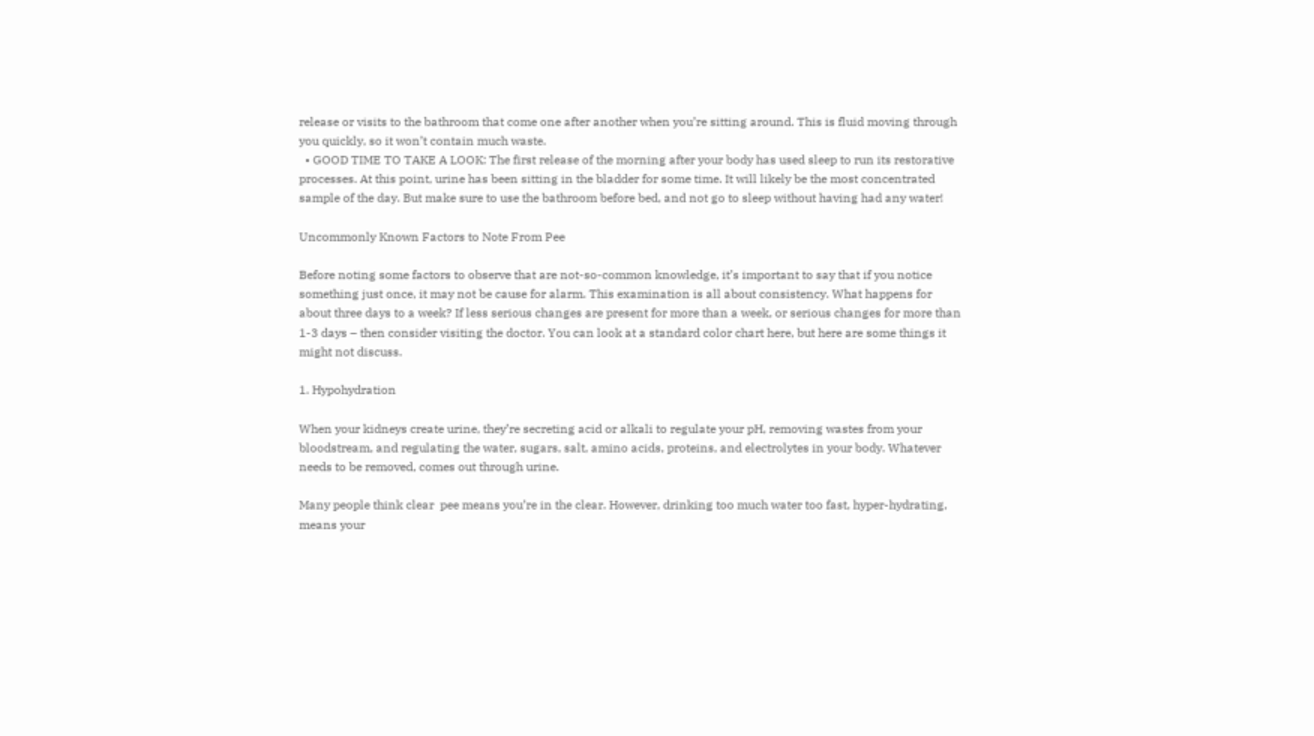release or visits to the bathroom that come one after another when you’re sitting around. This is fluid moving through you quickly, so it won’t contain much waste.
  • GOOD TIME TO TAKE A LOOK: The first release of the morning after your body has used sleep to run its restorative processes. At this point, urine has been sitting in the bladder for some time. It will likely be the most concentrated sample of the day. But make sure to use the bathroom before bed, and not go to sleep without having had any water!

Uncommonly Known Factors to Note From Pee

Before noting some factors to observe that are not-so-common knowledge, it’s important to say that if you notice something just once, it may not be cause for alarm. This examination is all about consistency. What happens for about three days to a week? If less serious changes are present for more than a week, or serious changes for more than 1-3 days – then consider visiting the doctor. You can look at a standard color chart here, but here are some things it might not discuss.

1. Hypohydration

When your kidneys create urine, they’re secreting acid or alkali to regulate your pH, removing wastes from your bloodstream, and regulating the water, sugars, salt, amino acids, proteins, and electrolytes in your body. Whatever needs to be removed, comes out through urine.

Many people think clear  pee means you’re in the clear. However, drinking too much water too fast, hyper-hydrating, means your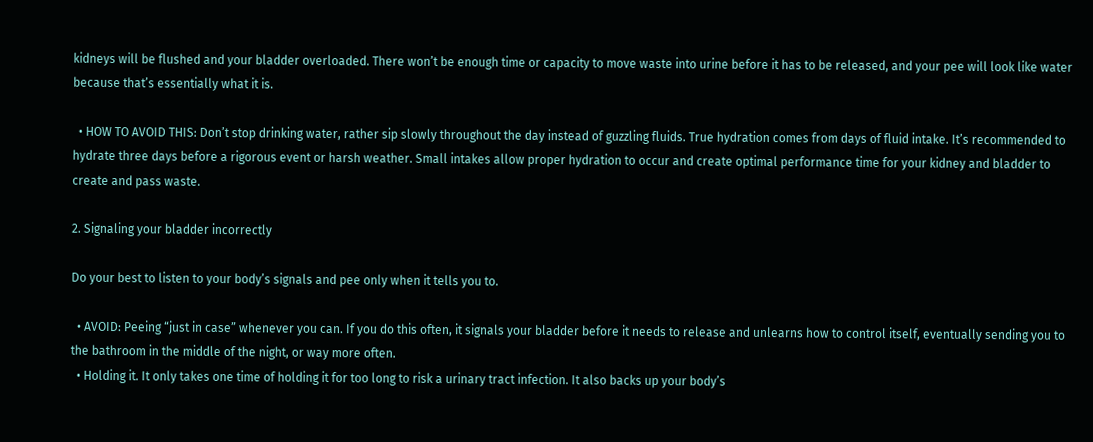kidneys will be flushed and your bladder overloaded. There won’t be enough time or capacity to move waste into urine before it has to be released, and your pee will look like water because that’s essentially what it is.

  • HOW TO AVOID THIS: Don’t stop drinking water, rather sip slowly throughout the day instead of guzzling fluids. True hydration comes from days of fluid intake. It’s recommended to hydrate three days before a rigorous event or harsh weather. Small intakes allow proper hydration to occur and create optimal performance time for your kidney and bladder to create and pass waste.

2. Signaling your bladder incorrectly

Do your best to listen to your body’s signals and pee only when it tells you to.

  • AVOID: Peeing “just in case” whenever you can. If you do this often, it signals your bladder before it needs to release and unlearns how to control itself, eventually sending you to the bathroom in the middle of the night, or way more often.
  • Holding it. It only takes one time of holding it for too long to risk a urinary tract infection. It also backs up your body’s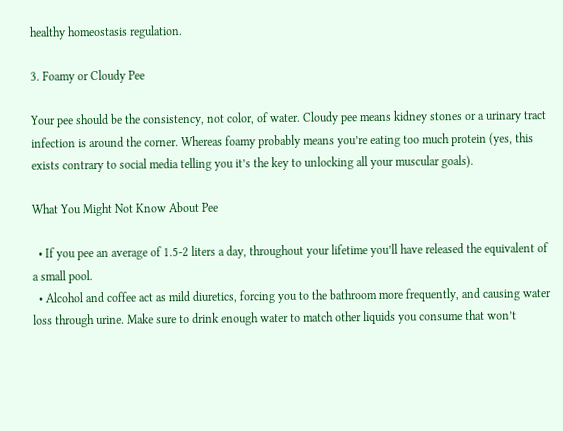healthy homeostasis regulation.

3. Foamy or Cloudy Pee

Your pee should be the consistency, not color, of water. Cloudy pee means kidney stones or a urinary tract infection is around the corner. Whereas foamy probably means you’re eating too much protein (yes, this exists contrary to social media telling you it’s the key to unlocking all your muscular goals).

What You Might Not Know About Pee

  • If you pee an average of 1.5-2 liters a day, throughout your lifetime you’ll have released the equivalent of a small pool.
  • Alcohol and coffee act as mild diuretics, forcing you to the bathroom more frequently, and causing water loss through urine. Make sure to drink enough water to match other liquids you consume that won’t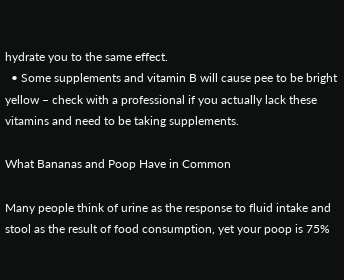hydrate you to the same effect.
  • Some supplements and vitamin B will cause pee to be bright yellow – check with a professional if you actually lack these vitamins and need to be taking supplements.

What Bananas and Poop Have in Common

Many people think of urine as the response to fluid intake and stool as the result of food consumption, yet your poop is 75%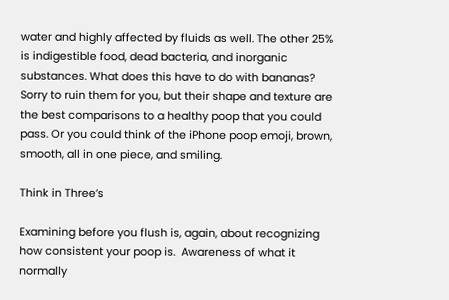water and highly affected by fluids as well. The other 25% is indigestible food, dead bacteria, and inorganic substances. What does this have to do with bananas? Sorry to ruin them for you, but their shape and texture are the best comparisons to a healthy poop that you could pass. Or you could think of the iPhone poop emoji, brown, smooth, all in one piece, and smiling.

Think in Three’s

Examining before you flush is, again, about recognizing how consistent your poop is.  Awareness of what it normally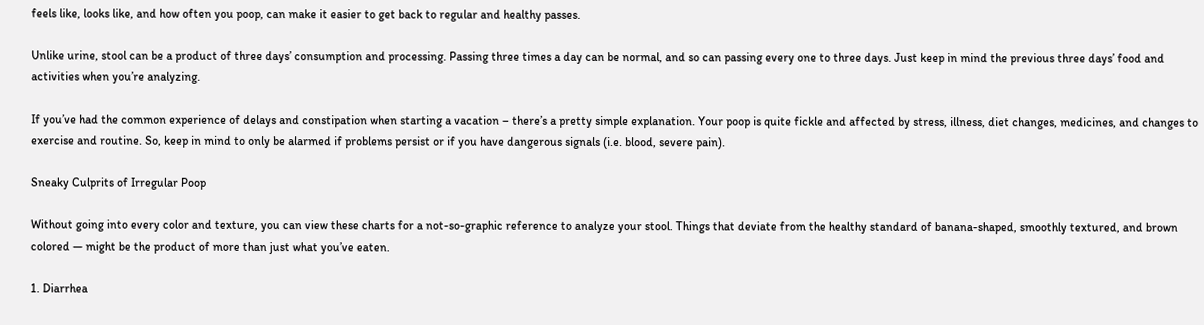feels like, looks like, and how often you poop, can make it easier to get back to regular and healthy passes.

Unlike urine, stool can be a product of three days’ consumption and processing. Passing three times a day can be normal, and so can passing every one to three days. Just keep in mind the previous three days’ food and activities when you’re analyzing.

If you’ve had the common experience of delays and constipation when starting a vacation – there’s a pretty simple explanation. Your poop is quite fickle and affected by stress, illness, diet changes, medicines, and changes to exercise and routine. So, keep in mind to only be alarmed if problems persist or if you have dangerous signals (i.e. blood, severe pain).

Sneaky Culprits of Irregular Poop

Without going into every color and texture, you can view these charts for a not-so-graphic reference to analyze your stool. Things that deviate from the healthy standard of banana-shaped, smoothly textured, and brown colored — might be the product of more than just what you’ve eaten.

1. Diarrhea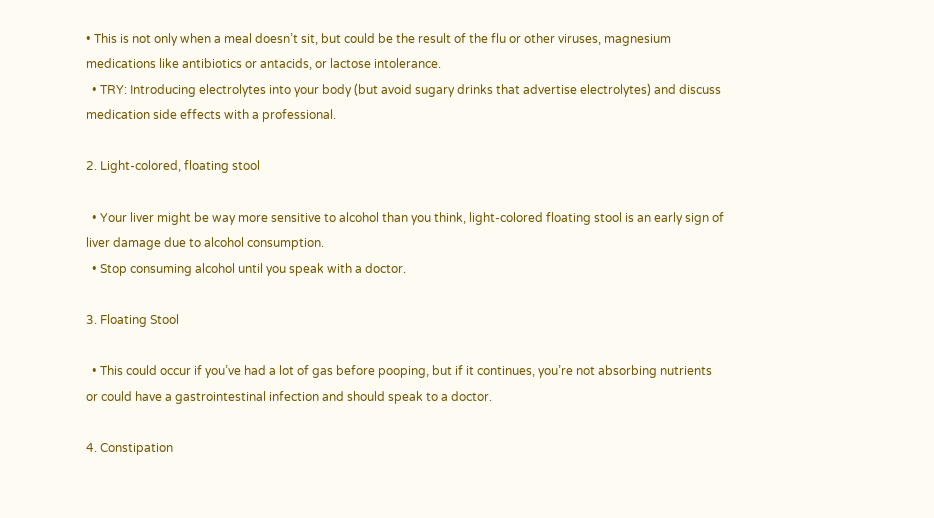• This is not only when a meal doesn’t sit, but could be the result of the flu or other viruses, magnesium medications like antibiotics or antacids, or lactose intolerance.
  • TRY: Introducing electrolytes into your body (but avoid sugary drinks that advertise electrolytes) and discuss medication side effects with a professional.

2. Light-colored, floating stool

  • Your liver might be way more sensitive to alcohol than you think, light-colored floating stool is an early sign of liver damage due to alcohol consumption.
  • Stop consuming alcohol until you speak with a doctor.

3. Floating Stool

  • This could occur if you’ve had a lot of gas before pooping, but if it continues, you’re not absorbing nutrients or could have a gastrointestinal infection and should speak to a doctor.

4. Constipation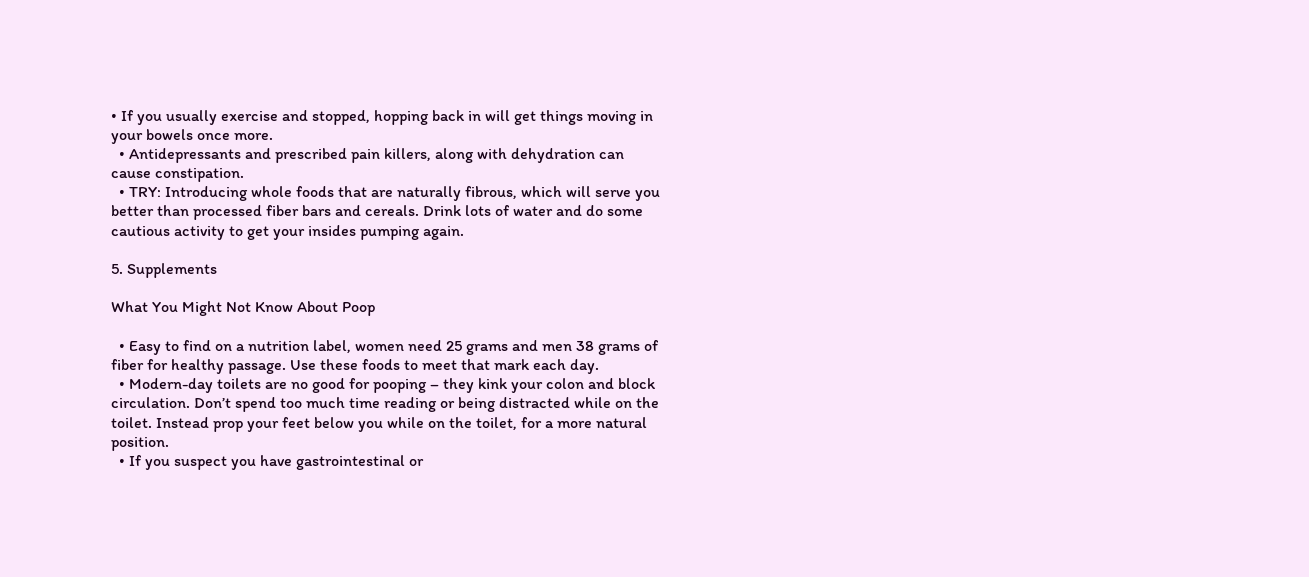• If you usually exercise and stopped, hopping back in will get things moving in your bowels once more.
  • Antidepressants and prescribed pain killers, along with dehydration can cause constipation.
  • TRY: Introducing whole foods that are naturally fibrous, which will serve you better than processed fiber bars and cereals. Drink lots of water and do some cautious activity to get your insides pumping again.

5. Supplements

What You Might Not Know About Poop

  • Easy to find on a nutrition label, women need 25 grams and men 38 grams of fiber for healthy passage. Use these foods to meet that mark each day.
  • Modern-day toilets are no good for pooping – they kink your colon and block circulation. Don’t spend too much time reading or being distracted while on the toilet. Instead prop your feet below you while on the toilet, for a more natural position.
  • If you suspect you have gastrointestinal or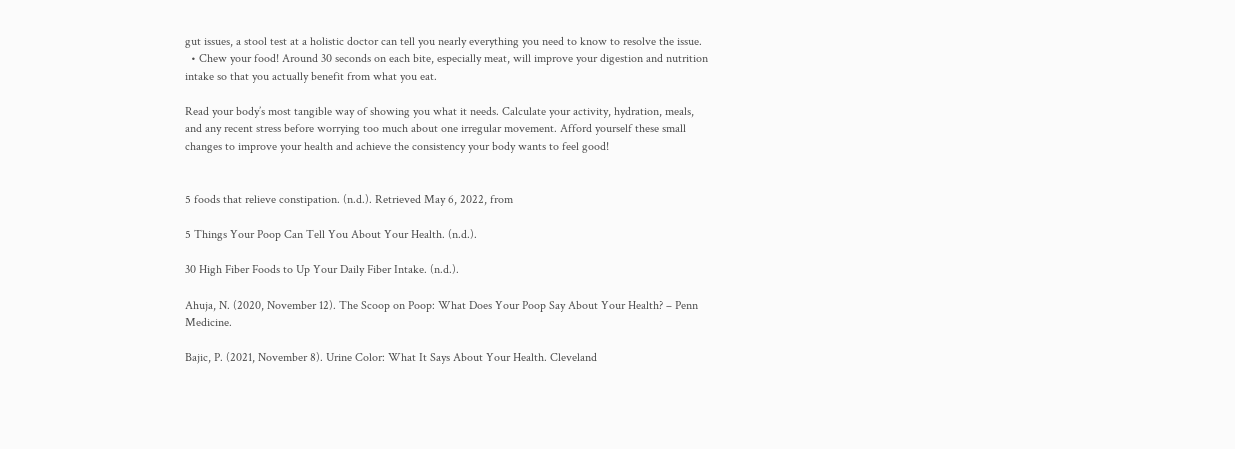gut issues, a stool test at a holistic doctor can tell you nearly everything you need to know to resolve the issue.
  • Chew your food! Around 30 seconds on each bite, especially meat, will improve your digestion and nutrition intake so that you actually benefit from what you eat.

Read your body’s most tangible way of showing you what it needs. Calculate your activity, hydration, meals, and any recent stress before worrying too much about one irregular movement. Afford yourself these small changes to improve your health and achieve the consistency your body wants to feel good!


5 foods that relieve constipation. (n.d.). Retrieved May 6, 2022, from

5 Things Your Poop Can Tell You About Your Health. (n.d.).

30 High Fiber Foods to Up Your Daily Fiber Intake. (n.d.).

Ahuja, N. (2020, November 12). The Scoop on Poop: What Does Your Poop Say About Your Health? – Penn Medicine.

Bajic, P. (2021, November 8). Urine Color: What It Says About Your Health. Cleveland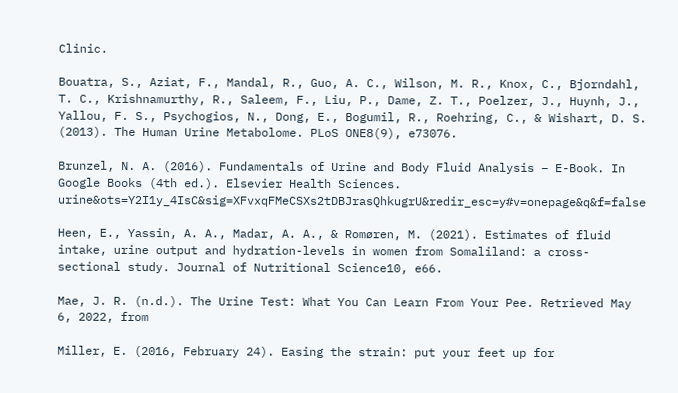Clinic.

Bouatra, S., Aziat, F., Mandal, R., Guo, A. C., Wilson, M. R., Knox, C., Bjorndahl, T. C., Krishnamurthy, R., Saleem, F., Liu, P., Dame, Z. T., Poelzer, J., Huynh, J., Yallou, F. S., Psychogios, N., Dong, E., Bogumil, R., Roehring, C., & Wishart, D. S. (2013). The Human Urine Metabolome. PLoS ONE8(9), e73076.

Brunzel, N. A. (2016). Fundamentals of Urine and Body Fluid Analysis – E-Book. In Google Books (4th ed.). Elsevier Health Sciences. urine&ots=Y2I1y_4IsC&sig=XFvxqFMeCSXs2tDBJrasQhkugrU&redir_esc=y#v=onepage&q&f=false

Heen, E., Yassin, A. A., Madar, A. A., & Romøren, M. (2021). Estimates of fluid intake, urine output and hydration-levels in women from Somaliland: a cross-sectional study. Journal of Nutritional Science10, e66.

Mae, J. R. (n.d.). The Urine Test: What You Can Learn From Your Pee. Retrieved May 6, 2022, from

Miller, E. (2016, February 24). Easing the strain: put your feet up for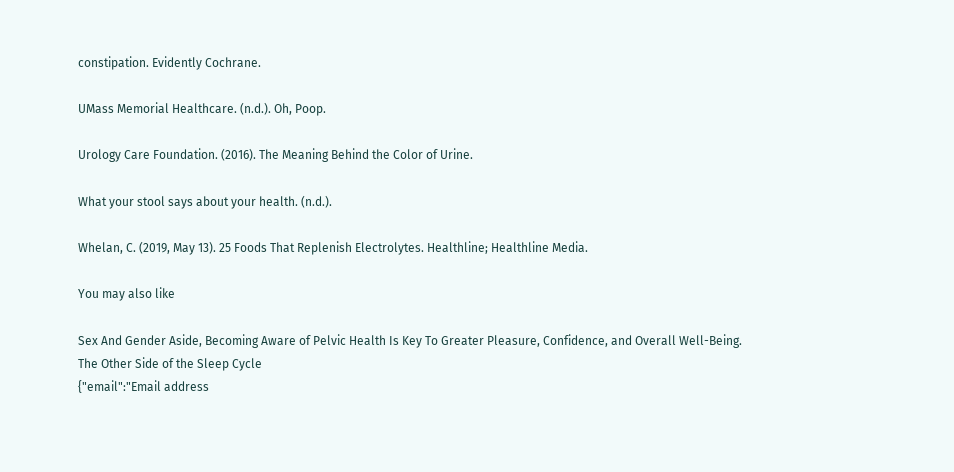constipation. Evidently Cochrane.

UMass Memorial Healthcare. (n.d.). Oh, Poop.

Urology Care Foundation. (2016). The Meaning Behind the Color of Urine.

What your stool says about your health. (n.d.).

Whelan, C. (2019, May 13). 25 Foods That Replenish Electrolytes. Healthline; Healthline Media.

You may also like

Sex And Gender Aside, Becoming Aware of Pelvic Health Is Key To Greater Pleasure, Confidence, and Overall Well-Being.
The Other Side of the Sleep Cycle
{"email":"Email address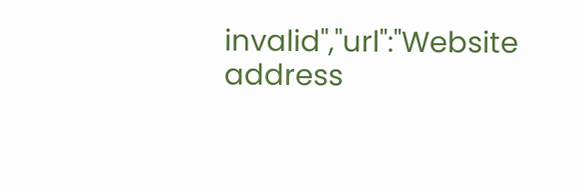invalid","url":"Website address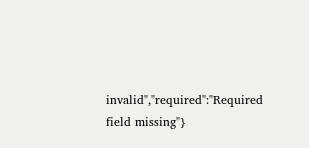invalid","required":"Required field missing"}